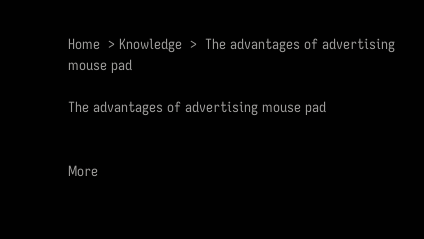Home  > Knowledge  >  The advantages of advertising mouse pad

The advantages of advertising mouse pad


More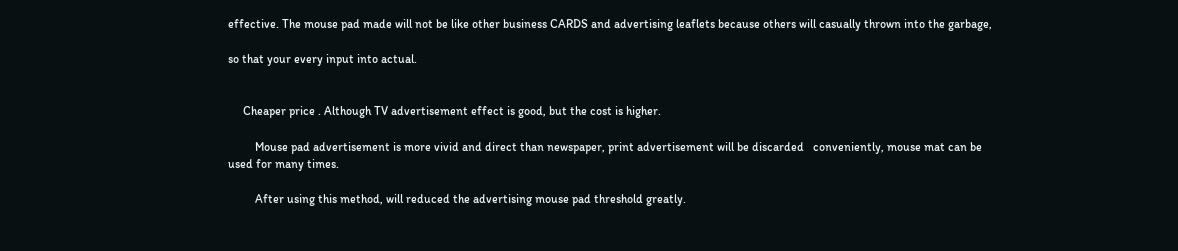effective. The mouse pad made will not be like other business CARDS and advertising leaflets because others will casually thrown into the garbage,

so that your every input into actual.


     Cheaper price . Although TV advertisement effect is good, but the cost is higher.

         Mouse pad advertisement is more vivid and direct than newspaper, print advertisement will be discarded   conveniently, mouse mat can be used for many times.

         After using this method, will reduced the advertising mouse pad threshold greatly.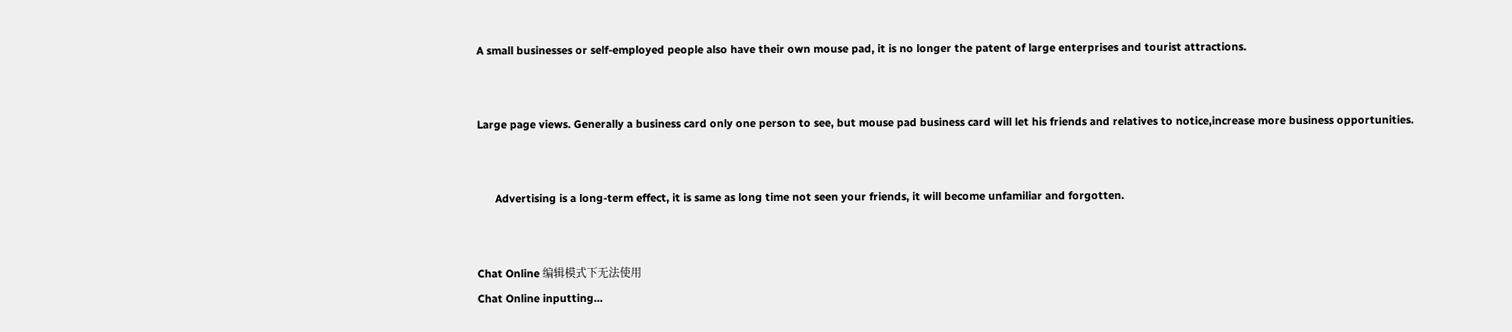A small businesses or self-employed people also have their own mouse pad, it is no longer the patent of large enterprises and tourist attractions.


Large page views. Generally a business card only one person to see, but mouse pad business card will let his friends and relatives to notice,increase more business opportunities.


      Advertising is a long-term effect, it is same as long time not seen your friends, it will become unfamiliar and forgotten.


Chat Online 编辑模式下无法使用
Chat Online inputting...